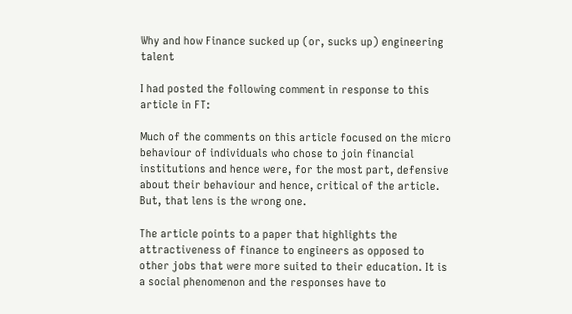Why and how Finance sucked up (or, sucks up) engineering talent

I had posted the following comment in response to this article in FT:

Much of the comments on this article focused on the micro behaviour of individuals who chose to join financial institutions and hence were, for the most part, defensive about their behaviour and hence, critical of the article. But, that lens is the wrong one.

The article points to a paper that highlights the attractiveness of finance to engineers as opposed to other jobs that were more suited to their education. It is a social phenomenon and the responses have to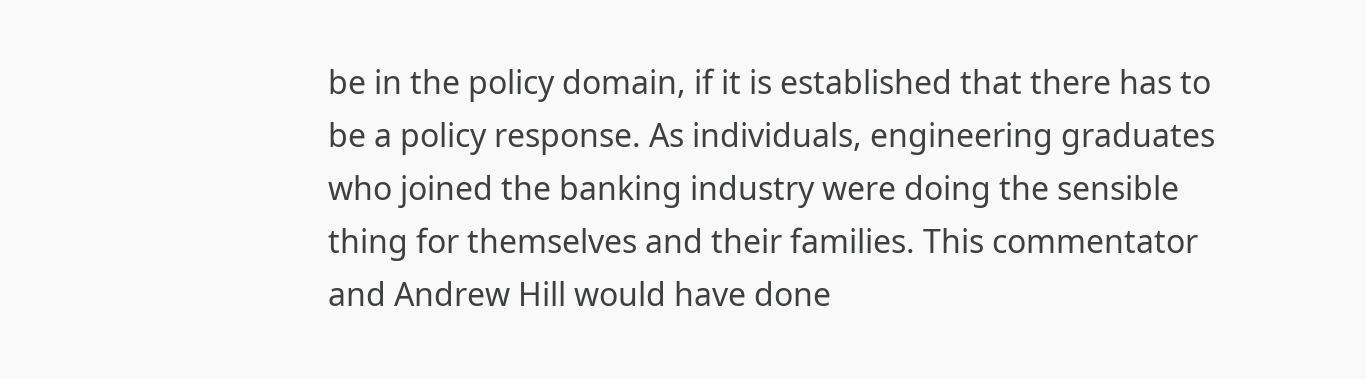be in the policy domain, if it is established that there has to be a policy response. As individuals, engineering graduates who joined the banking industry were doing the sensible thing for themselves and their families. This commentator and Andrew Hill would have done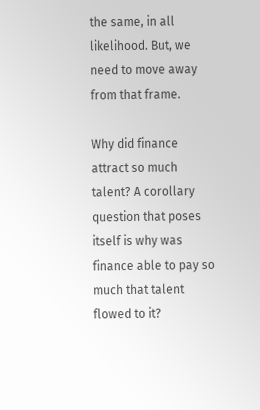the same, in all likelihood. But, we need to move away from that frame.

Why did finance attract so much talent? A corollary question that poses itself is why was finance able to pay so much that talent flowed to it?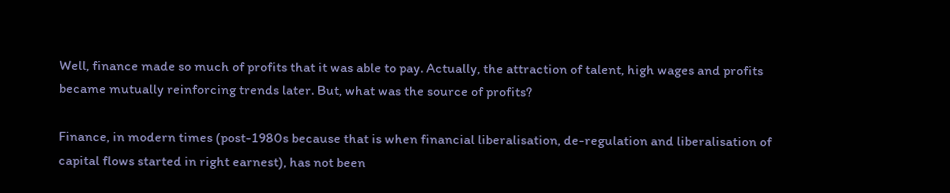Well, finance made so much of profits that it was able to pay. Actually, the attraction of talent, high wages and profits became mutually reinforcing trends later. But, what was the source of profits?

Finance, in modern times (post-1980s because that is when financial liberalisation, de-regulation and liberalisation of capital flows started in right earnest), has not been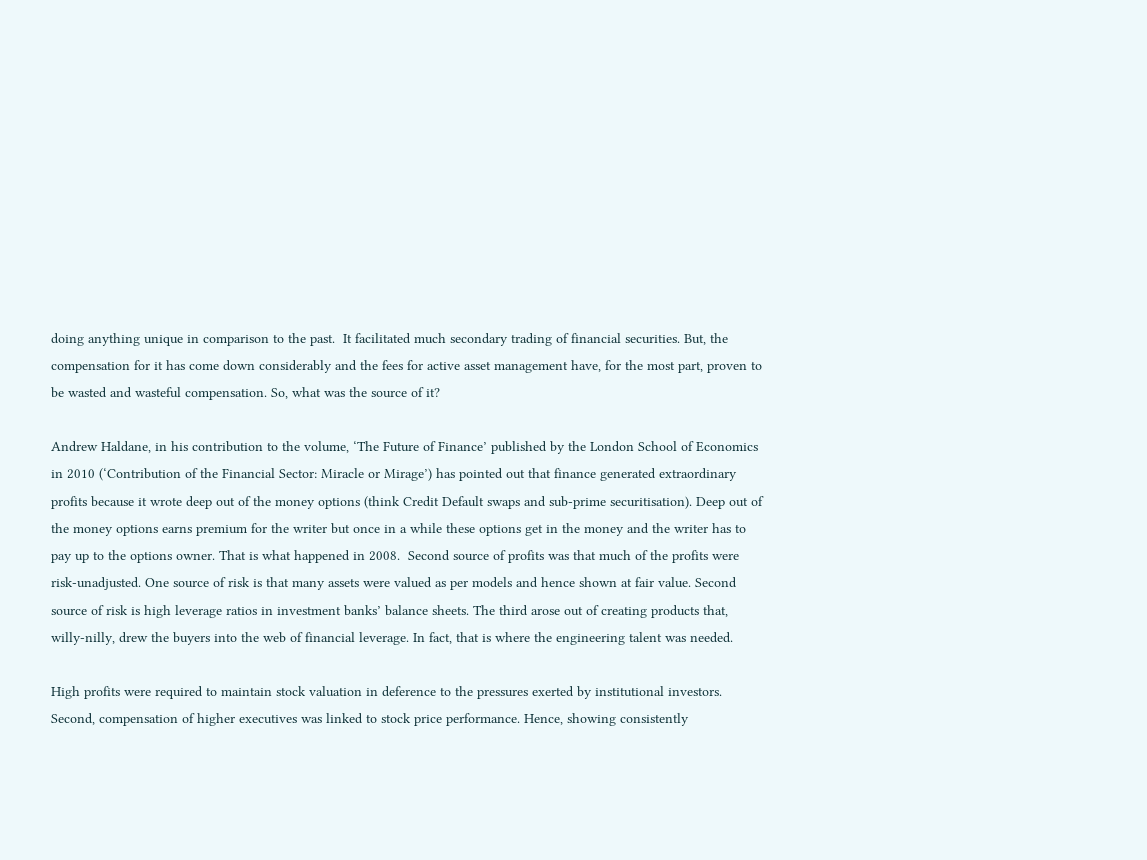doing anything unique in comparison to the past.  It facilitated much secondary trading of financial securities. But, the compensation for it has come down considerably and the fees for active asset management have, for the most part, proven to be wasted and wasteful compensation. So, what was the source of it?

Andrew Haldane, in his contribution to the volume, ‘The Future of Finance’ published by the London School of Economics in 2010 (‘Contribution of the Financial Sector: Miracle or Mirage’) has pointed out that finance generated extraordinary profits because it wrote deep out of the money options (think Credit Default swaps and sub-prime securitisation). Deep out of the money options earns premium for the writer but once in a while these options get in the money and the writer has to pay up to the options owner. That is what happened in 2008.  Second source of profits was that much of the profits were risk-unadjusted. One source of risk is that many assets were valued as per models and hence shown at fair value. Second source of risk is high leverage ratios in investment banks’ balance sheets. The third arose out of creating products that, willy-nilly, drew the buyers into the web of financial leverage. In fact, that is where the engineering talent was needed.

High profits were required to maintain stock valuation in deference to the pressures exerted by institutional investors. Second, compensation of higher executives was linked to stock price performance. Hence, showing consistently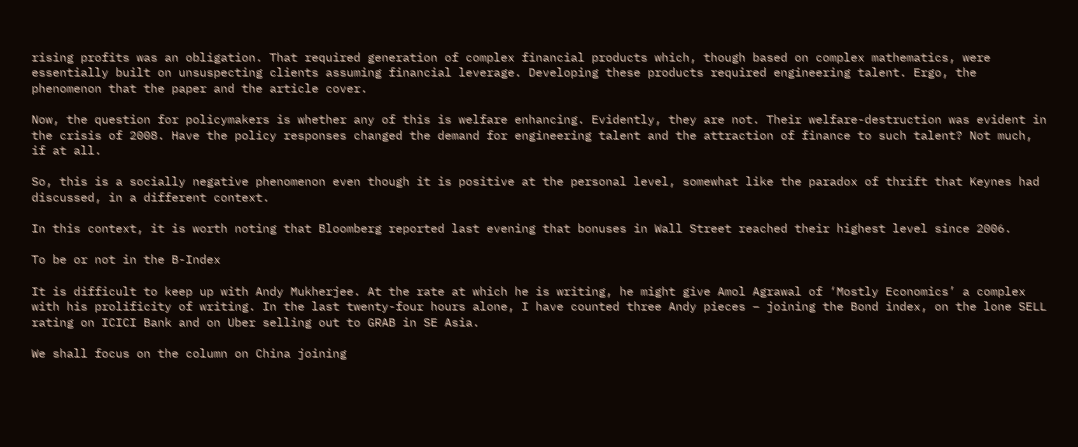rising profits was an obligation. That required generation of complex financial products which, though based on complex mathematics, were essentially built on unsuspecting clients assuming financial leverage. Developing these products required engineering talent. Ergo, the phenomenon that the paper and the article cover.

Now, the question for policymakers is whether any of this is welfare enhancing. Evidently, they are not. Their welfare-destruction was evident in the crisis of 2008. Have the policy responses changed the demand for engineering talent and the attraction of finance to such talent? Not much, if at all.

So, this is a socially negative phenomenon even though it is positive at the personal level, somewhat like the paradox of thrift that Keynes had discussed, in a different context.

In this context, it is worth noting that Bloomberg reported last evening that bonuses in Wall Street reached their highest level since 2006.

To be or not in the B-Index

It is difficult to keep up with Andy Mukherjee. At the rate at which he is writing, he might give Amol Agrawal of ‘Mostly Economics’ a complex with his prolificity of writing. In the last twenty-four hours alone, I have counted three Andy pieces – joining the Bond index, on the lone SELL rating on ICICI Bank and on Uber selling out to GRAB in SE Asia.

We shall focus on the column on China joining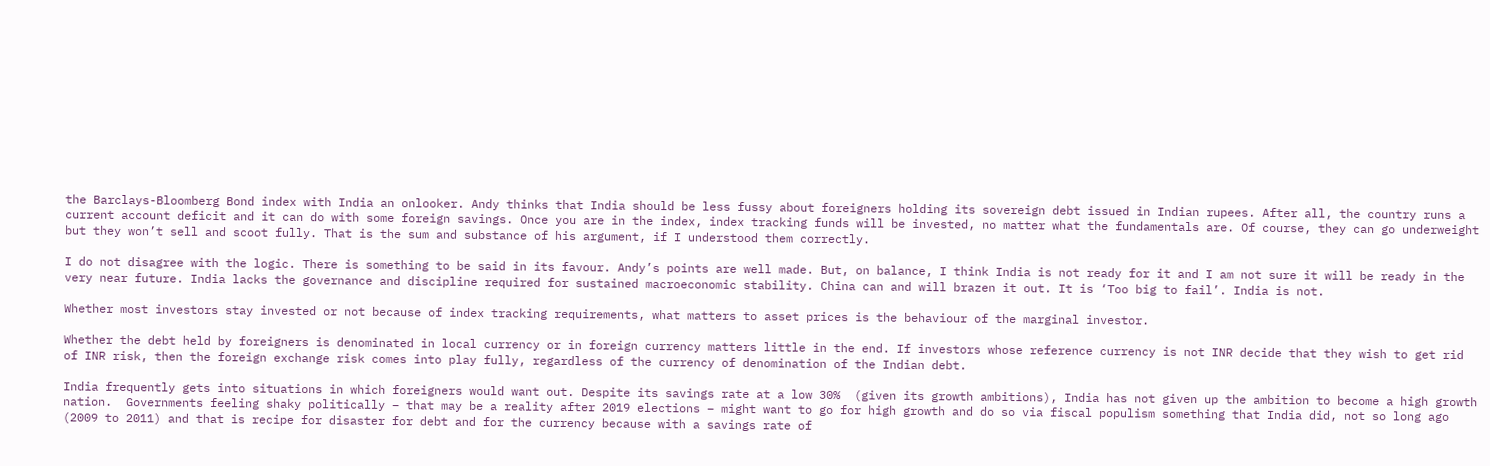the Barclays-Bloomberg Bond index with India an onlooker. Andy thinks that India should be less fussy about foreigners holding its sovereign debt issued in Indian rupees. After all, the country runs a current account deficit and it can do with some foreign savings. Once you are in the index, index tracking funds will be invested, no matter what the fundamentals are. Of course, they can go underweight but they won’t sell and scoot fully. That is the sum and substance of his argument, if I understood them correctly.

I do not disagree with the logic. There is something to be said in its favour. Andy’s points are well made. But, on balance, I think India is not ready for it and I am not sure it will be ready in the very near future. India lacks the governance and discipline required for sustained macroeconomic stability. China can and will brazen it out. It is ‘Too big to fail’. India is not.

Whether most investors stay invested or not because of index tracking requirements, what matters to asset prices is the behaviour of the marginal investor.

Whether the debt held by foreigners is denominated in local currency or in foreign currency matters little in the end. If investors whose reference currency is not INR decide that they wish to get rid of INR risk, then the foreign exchange risk comes into play fully, regardless of the currency of denomination of the Indian debt.

India frequently gets into situations in which foreigners would want out. Despite its savings rate at a low 30%  (given its growth ambitions), India has not given up the ambition to become a high growth nation.  Governments feeling shaky politically – that may be a reality after 2019 elections – might want to go for high growth and do so via fiscal populism something that India did, not so long ago (2009 to 2011) and that is recipe for disaster for debt and for the currency because with a savings rate of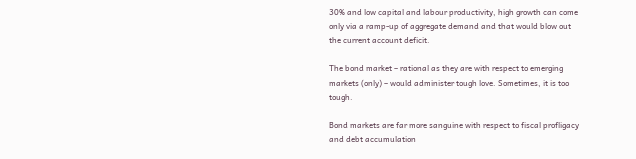30% and low capital and labour productivity, high growth can come only via a ramp-up of aggregate demand and that would blow out the current account deficit.

The bond market – rational as they are with respect to emerging markets (only) – would administer tough love. Sometimes, it is too tough.

Bond markets are far more sanguine with respect to fiscal profligacy and debt accumulation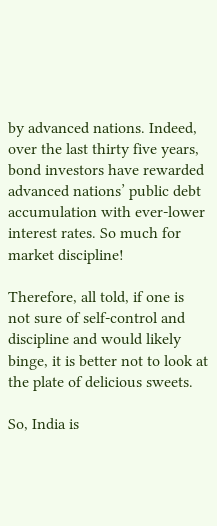by advanced nations. Indeed, over the last thirty five years, bond investors have rewarded advanced nations’ public debt accumulation with ever-lower interest rates. So much for market discipline!

Therefore, all told, if one is not sure of self-control and discipline and would likely binge, it is better not to look at the plate of delicious sweets.

So, India is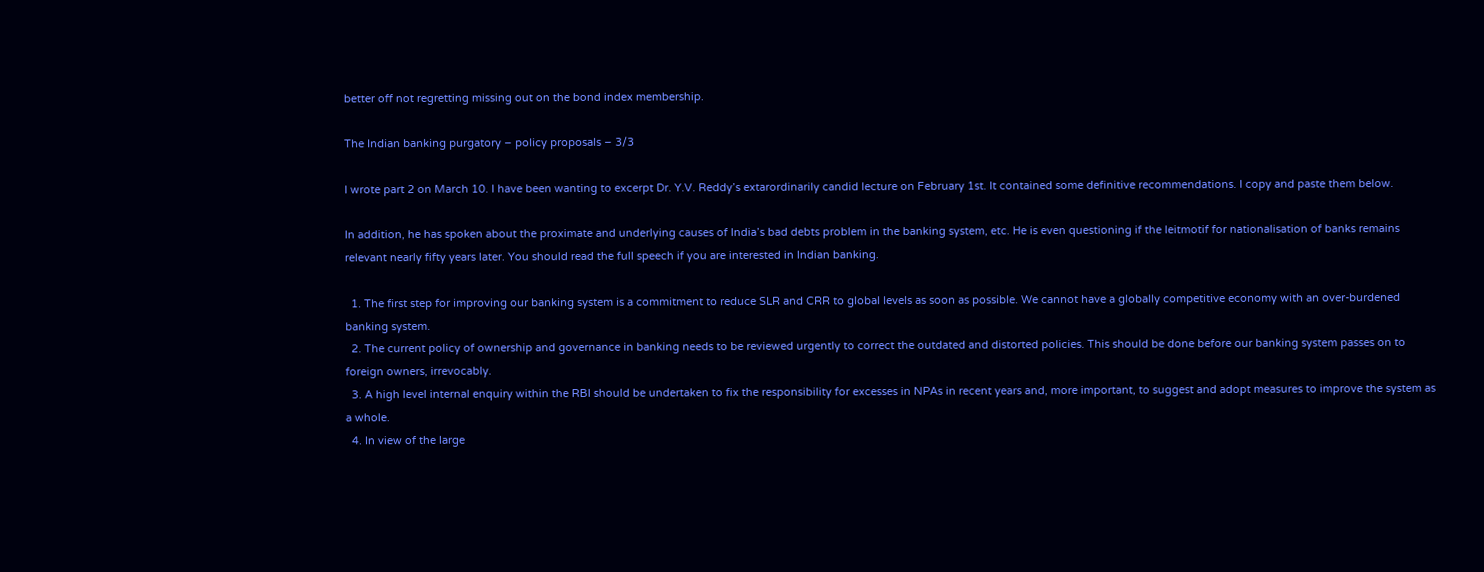better off not regretting missing out on the bond index membership.

The Indian banking purgatory – policy proposals – 3/3

I wrote part 2 on March 10. I have been wanting to excerpt Dr. Y.V. Reddy’s extarordinarily candid lecture on February 1st. It contained some definitive recommendations. I copy and paste them below.

In addition, he has spoken about the proximate and underlying causes of India’s bad debts problem in the banking system, etc. He is even questioning if the leitmotif for nationalisation of banks remains relevant nearly fifty years later. You should read the full speech if you are interested in Indian banking.

  1. The first step for improving our banking system is a commitment to reduce SLR and CRR to global levels as soon as possible. We cannot have a globally competitive economy with an over-burdened banking system.
  2. The current policy of ownership and governance in banking needs to be reviewed urgently to correct the outdated and distorted policies. This should be done before our banking system passes on to foreign owners, irrevocably.
  3. A high level internal enquiry within the RBI should be undertaken to fix the responsibility for excesses in NPAs in recent years and, more important, to suggest and adopt measures to improve the system as a whole.
  4. In view of the large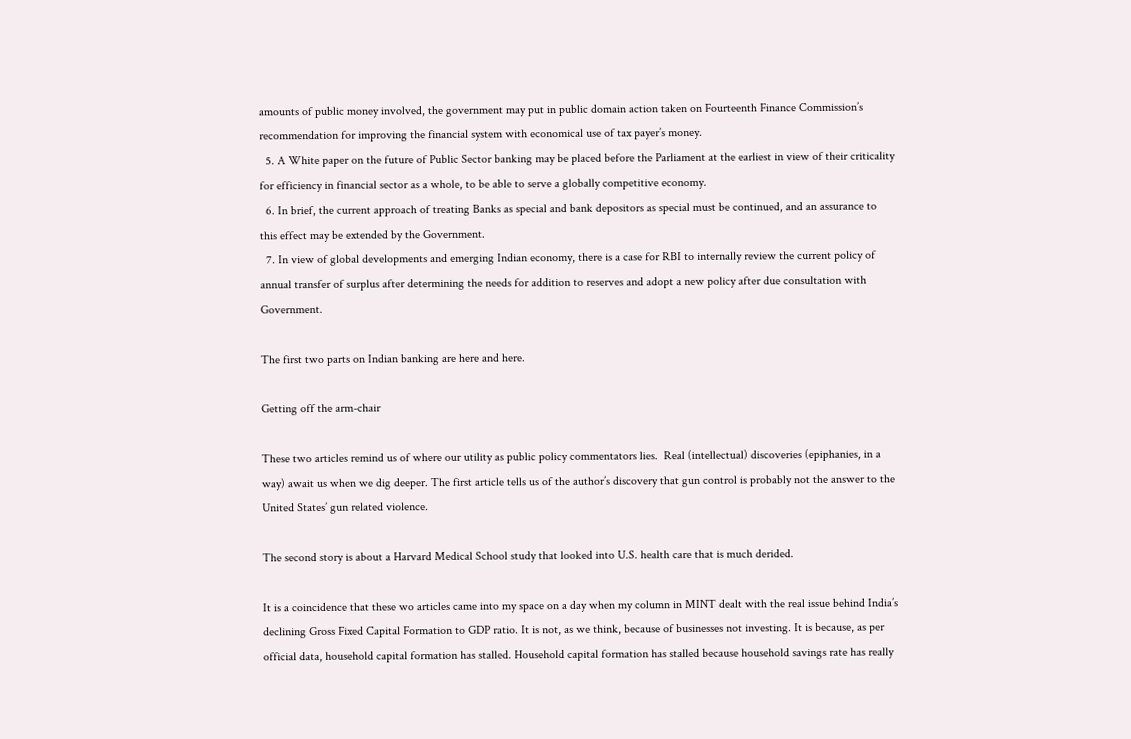amounts of public money involved, the government may put in public domain action taken on Fourteenth Finance Commission’s recommendation for improving the financial system with economical use of tax payer’s money.
  5. A White paper on the future of Public Sector banking may be placed before the Parliament at the earliest in view of their criticality for efficiency in financial sector as a whole, to be able to serve a globally competitive economy.
  6. In brief, the current approach of treating Banks as special and bank depositors as special must be continued, and an assurance to this effect may be extended by the Government.
  7. In view of global developments and emerging Indian economy, there is a case for RBI to internally review the current policy of annual transfer of surplus after determining the needs for addition to reserves and adopt a new policy after due consultation with Government.

The first two parts on Indian banking are here and here.

Getting off the arm-chair

These two articles remind us of where our utility as public policy commentators lies.  Real (intellectual) discoveries (epiphanies, in a way) await us when we dig deeper. The first article tells us of the author’s discovery that gun control is probably not the answer to the United States’ gun related violence.

The second story is about a Harvard Medical School study that looked into U.S. health care that is much derided.

It is a coincidence that these wo articles came into my space on a day when my column in MINT dealt with the real issue behind India’s declining Gross Fixed Capital Formation to GDP ratio. It is not, as we think, because of businesses not investing. It is because, as per official data, household capital formation has stalled. Household capital formation has stalled because household savings rate has really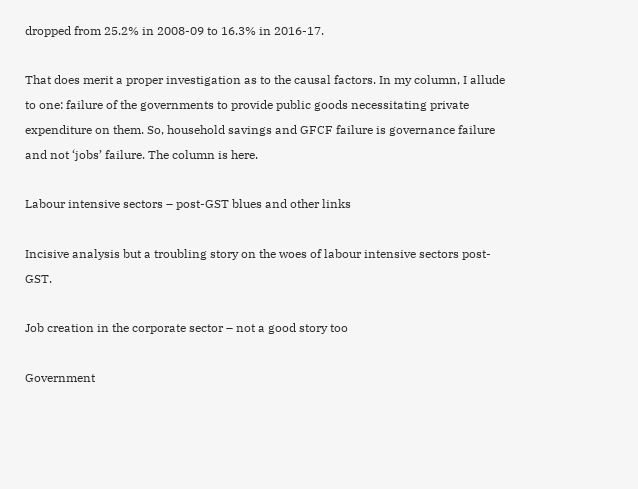dropped from 25.2% in 2008-09 to 16.3% in 2016-17.

That does merit a proper investigation as to the causal factors. In my column, I allude to one: failure of the governments to provide public goods necessitating private expenditure on them. So, household savings and GFCF failure is governance failure and not ‘jobs’ failure. The column is here.

Labour intensive sectors – post-GST blues and other links

Incisive analysis but a troubling story on the woes of labour intensive sectors post-GST.

Job creation in the corporate sector – not a good story too

Government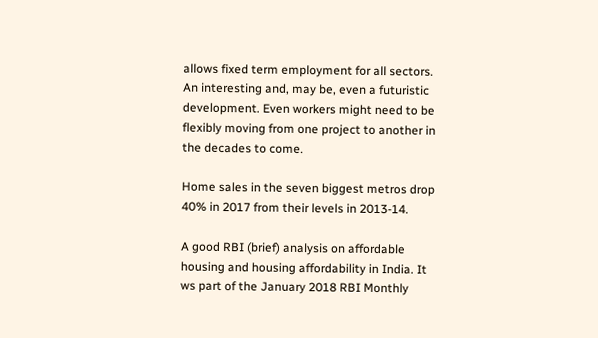allows fixed term employment for all sectors. An interesting and, may be, even a futuristic development. Even workers might need to be flexibly moving from one project to another in the decades to come.

Home sales in the seven biggest metros drop 40% in 2017 from their levels in 2013-14.

A good RBI (brief) analysis on affordable housing and housing affordability in India. It ws part of the January 2018 RBI Monthly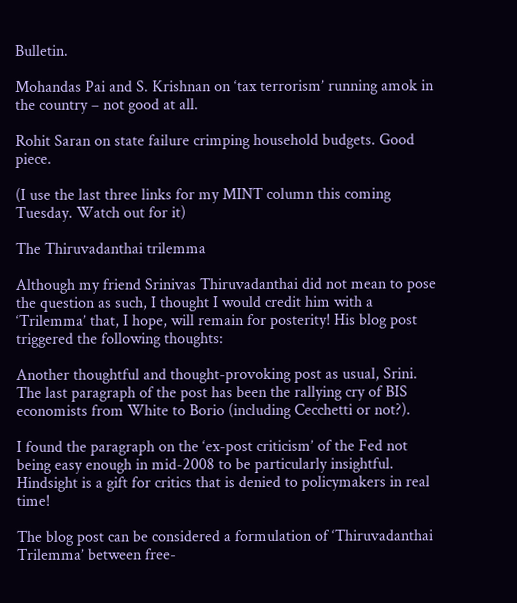Bulletin.

Mohandas Pai and S. Krishnan on ‘tax terrorism’ running amok in the country – not good at all.

Rohit Saran on state failure crimping household budgets. Good piece.

(I use the last three links for my MINT column this coming Tuesday. Watch out for it)

The Thiruvadanthai trilemma

Although my friend Srinivas Thiruvadanthai did not mean to pose the question as such, I thought I would credit him with a ‘Trilemma’ that, I hope, will remain for posterity! His blog post triggered the following thoughts:

Another thoughtful and thought-provoking post as usual, Srini. The last paragraph of the post has been the rallying cry of BIS economists from White to Borio (including Cecchetti or not?).

I found the paragraph on the ‘ex-post criticism’ of the Fed not being easy enough in mid-2008 to be particularly insightful. Hindsight is a gift for critics that is denied to policymakers in real time!

The blog post can be considered a formulation of ‘Thiruvadanthai Trilemma’ between free-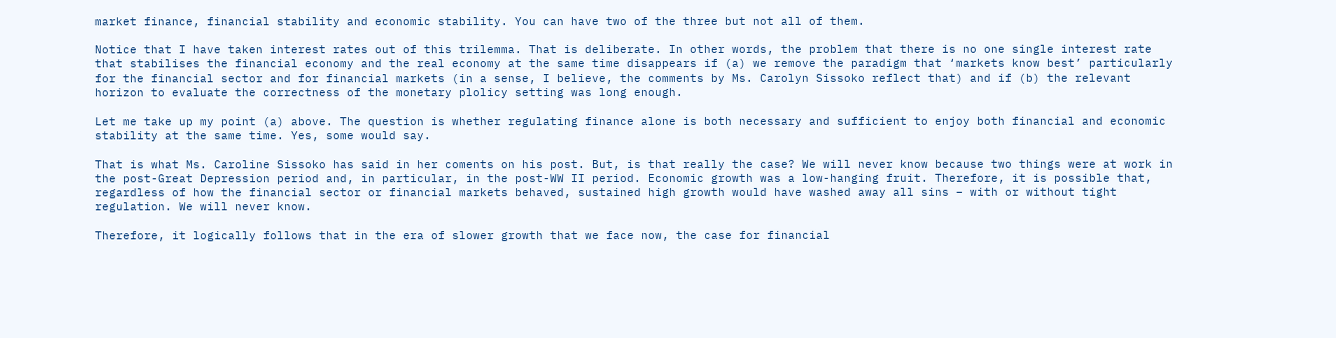market finance, financial stability and economic stability. You can have two of the three but not all of them.

Notice that I have taken interest rates out of this trilemma. That is deliberate. In other words, the problem that there is no one single interest rate that stabilises the financial economy and the real economy at the same time disappears if (a) we remove the paradigm that ‘markets know best’ particularly for the financial sector and for financial markets (in a sense, I believe, the comments by Ms. Carolyn Sissoko reflect that) and if (b) the relevant horizon to evaluate the correctness of the monetary plolicy setting was long enough.

Let me take up my point (a) above. The question is whether regulating finance alone is both necessary and sufficient to enjoy both financial and economic stability at the same time. Yes, some would say.

That is what Ms. Caroline Sissoko has said in her coments on his post. But, is that really the case? We will never know because two things were at work in the post-Great Depression period and, in particular, in the post-WW II period. Economic growth was a low-hanging fruit. Therefore, it is possible that, regardless of how the financial sector or financial markets behaved, sustained high growth would have washed away all sins – with or without tight regulation. We will never know.

Therefore, it logically follows that in the era of slower growth that we face now, the case for financial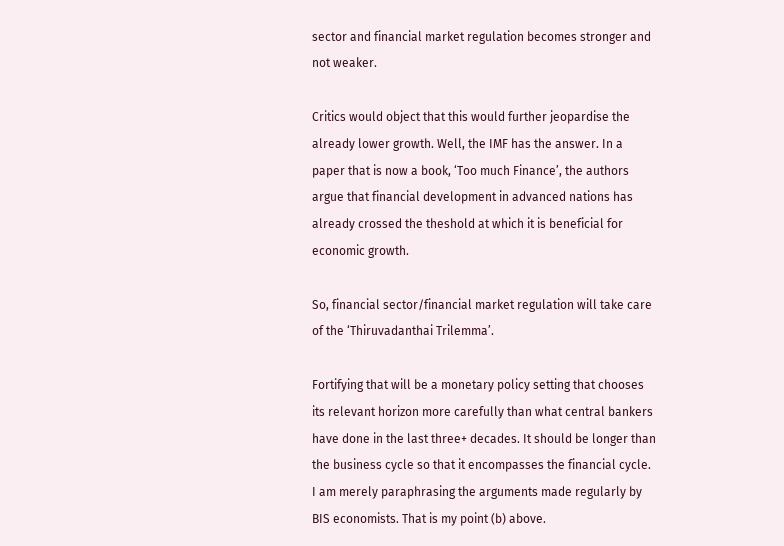sector and financial market regulation becomes stronger and not weaker.

Critics would object that this would further jeopardise the already lower growth. Well, the IMF has the answer. In a paper that is now a book, ‘Too much Finance’, the authors argue that financial development in advanced nations has already crossed the theshold at which it is beneficial for economic growth.

So, financial sector/financial market regulation will take care of the ‘Thiruvadanthai Trilemma’.

Fortifying that will be a monetary policy setting that chooses its relevant horizon more carefully than what central bankers have done in the last three+ decades. It should be longer than the business cycle so that it encompasses the financial cycle. I am merely paraphrasing the arguments made regularly by BIS economists. That is my point (b) above.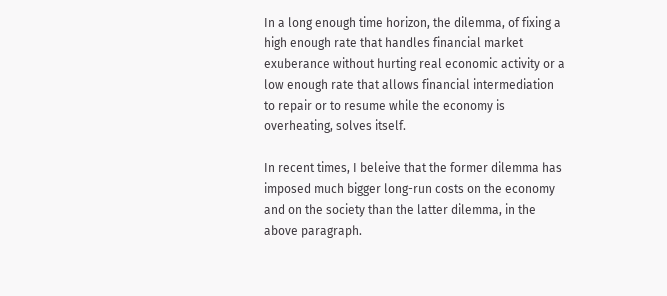In a long enough time horizon, the dilemma, of fixing a high enough rate that handles financial market exuberance without hurting real economic activity or a low enough rate that allows financial intermediation to repair or to resume while the economy is overheating, solves itself.

In recent times, I beleive that the former dilemma has imposed much bigger long-run costs on the economy and on the society than the latter dilemma, in the above paragraph.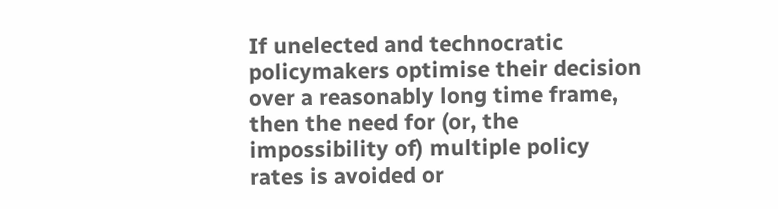If unelected and technocratic policymakers optimise their decision over a reasonably long time frame, then the need for (or, the impossibility of) multiple policy rates is avoided or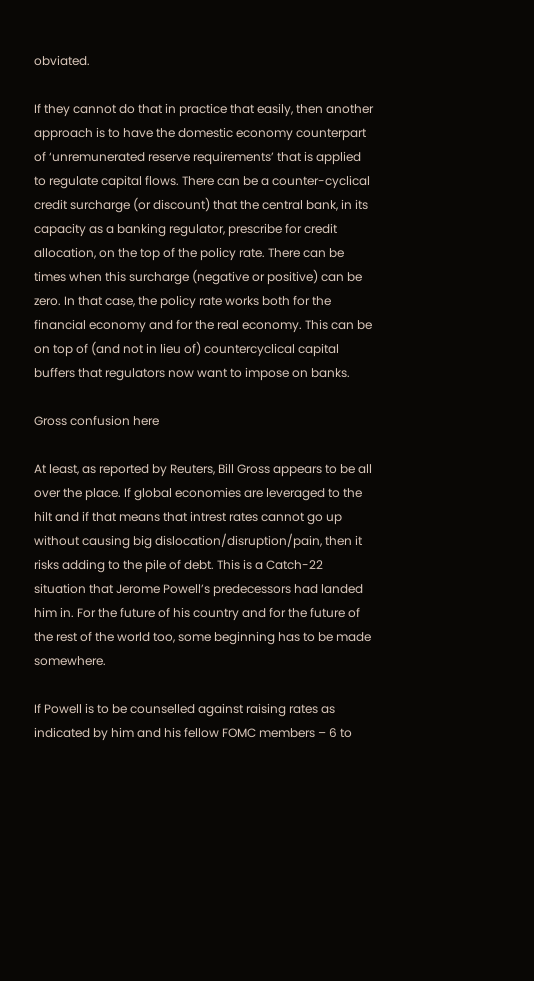obviated.

If they cannot do that in practice that easily, then another approach is to have the domestic economy counterpart of ‘unremunerated reserve requirements’ that is applied to regulate capital flows. There can be a counter-cyclical credit surcharge (or discount) that the central bank, in its capacity as a banking regulator, prescribe for credit allocation, on the top of the policy rate. There can be times when this surcharge (negative or positive) can be zero. In that case, the policy rate works both for the financial economy and for the real economy. This can be on top of (and not in lieu of) countercyclical capital buffers that regulators now want to impose on banks.

Gross confusion here

At least, as reported by Reuters, Bill Gross appears to be all over the place. If global economies are leveraged to the hilt and if that means that intrest rates cannot go up without causing big dislocation/disruption/pain, then it risks adding to the pile of debt. This is a Catch-22 situation that Jerome Powell’s predecessors had landed him in. For the future of his country and for the future of the rest of the world too, some beginning has to be made somewhere.

If Powell is to be counselled against raising rates as indicated by him and his fellow FOMC members – 6 to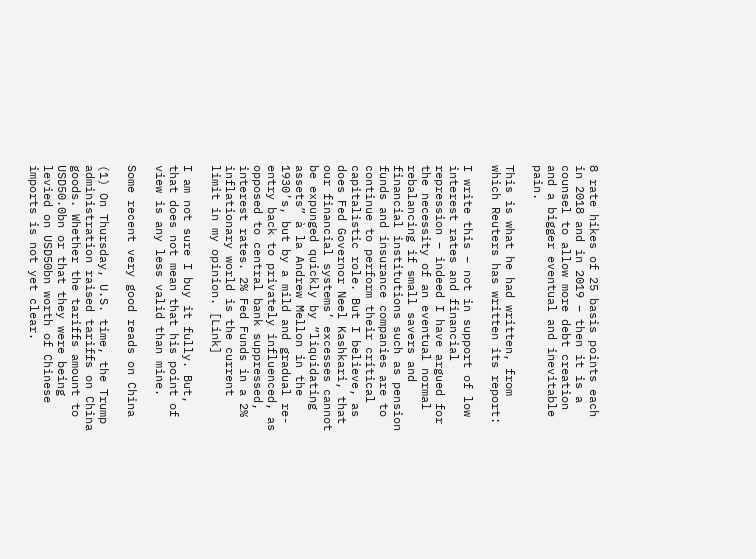8 rate hikes of 25 basis points each in 2018 and in 2019 – then it is a counsel to allow more debt creation and a bigger eventual and inevitable pain.

This is what he had written, from which Reuters has written its report:

I write this – not in support of low interest rates and financial repression – indeed I have argued for the necessity of an eventual normal rebalancing if small savers and financial institutions such as pension funds and insurance companies are to continue to perform their critical capitalistic role. But I believe, as does Fed Governor Neel Kashkari, that our financial systems’ excesses cannot be expunged quickly by “liquidating assets” à la Andrew Mellon in the 1930’s, but by a mild and gradual re-entry back to privately influenced, as opposed to central bank suppressed, interest rates. 2% Fed Funds in a 2% inflationary world is the current limit in my opinion. [Link]

I am not sure I buy it fully. But, that does not mean that his point of view is any less valid than mine.

Some recent very good reads on China

(1) On Thursday, U.S. time, the Trump administration raised tariffs on China goods. Whether the tariffs amount to USD50.0bn or that they were being levied on USD50bn worth of Chinese imports is not yet clear.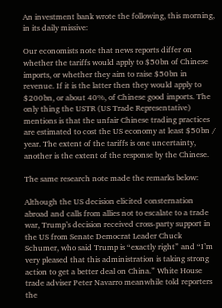An investment bank wrote the following, this morning, in its daily missive:

Our economists note that news reports differ on whether the tariffs would apply to $50bn of Chinese imports, or whether they aim to raise $50bn in revenue. If it is the latter then they would apply to $200bn, or about 40%, of Chinese good imports. The only thing the USTR (US Trade Representative) mentions is that the unfair Chinese trading practices are estimated to cost the US economy at least $50bn / year. The extent of the tariffs is one uncertainty, another is the extent of the response by the Chinese.

The same research note made the remarks below:

Although the US decision elicited consternation abroad and calls from allies not to escalate to a trade war, Trump’s decision received cross-party support in the US from Senate Democrat Leader Chuck Schumer, who said Trump is “exactly right” and “I’m very pleased that this administration is taking strong action to get a better deal on China.” White House trade adviser Peter Navarro meanwhile told reporters the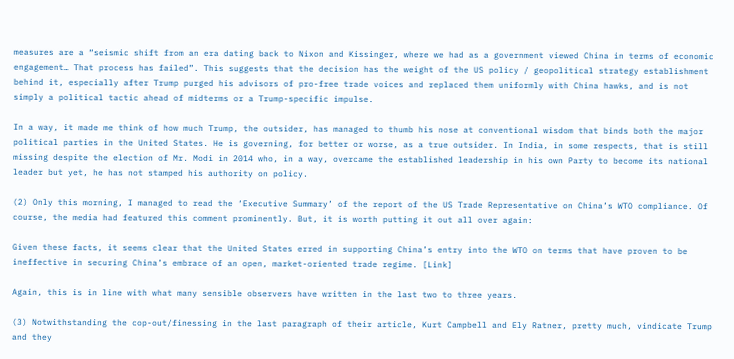measures are a “seismic shift from an era dating back to Nixon and Kissinger, where we had as a government viewed China in terms of economic engagement… That process has failed”. This suggests that the decision has the weight of the US policy / geopolitical strategy establishment behind it, especially after Trump purged his advisors of pro-free trade voices and replaced them uniformly with China hawks, and is not simply a political tactic ahead of midterms or a Trump-specific impulse.

In a way, it made me think of how much Trump, the outsider, has managed to thumb his nose at conventional wisdom that binds both the major political parties in the United States. He is governing, for better or worse, as a true outsider. In India, in some respects, that is still missing despite the election of Mr. Modi in 2014 who, in a way, overcame the established leadership in his own Party to become its national leader but yet, he has not stamped his authority on policy.

(2) Only this morning, I managed to read the ‘Executive Summary’ of the report of the US Trade Representative on China’s WTO compliance. Of course, the media had featured this comment prominently. But, it is worth putting it out all over again:

Given these facts, it seems clear that the United States erred in supporting China’s entry into the WTO on terms that have proven to be ineffective in securing China’s embrace of an open, market-oriented trade regime. [Link]

Again, this is in line with what many sensible observers have written in the last two to three years.

(3) Notwithstanding the cop-out/finessing in the last paragraph of their article, Kurt Campbell and Ely Ratner, pretty much, vindicate Trump and they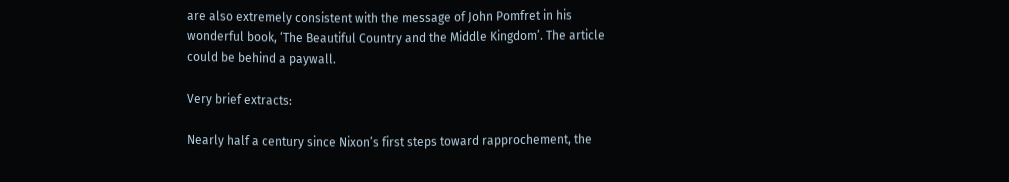are also extremely consistent with the message of John Pomfret in his wonderful book, ‘The Beautiful Country and the Middle Kingdom’. The article could be behind a paywall.

Very brief extracts:

Nearly half a century since Nixon’s first steps toward rapprochement, the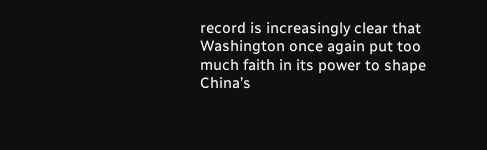record is increasingly clear that Washington once again put too much faith in its power to shape China’s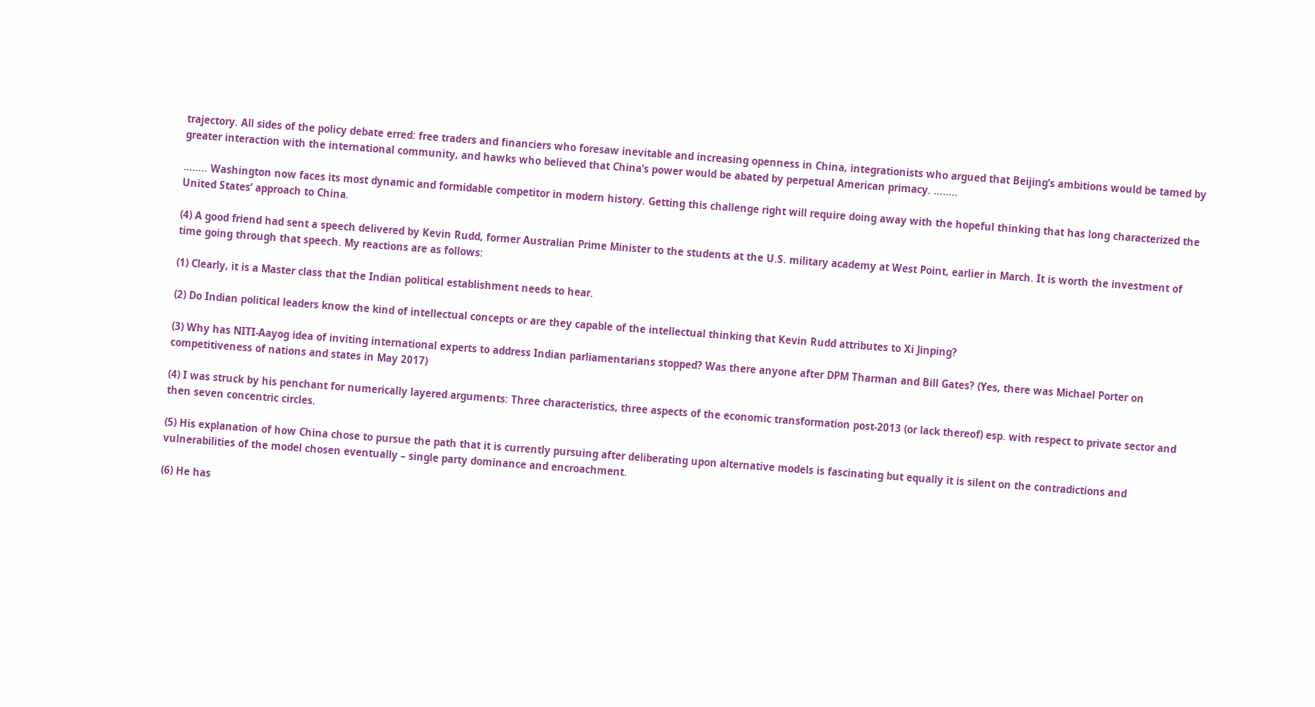trajectory. All sides of the policy debate erred: free traders and financiers who foresaw inevitable and increasing openness in China, integrationists who argued that Beijing’s ambitions would be tamed by greater interaction with the international community, and hawks who believed that China’s power would be abated by perpetual American primacy. ……..

…….. Washington now faces its most dynamic and formidable competitor in modern history. Getting this challenge right will require doing away with the hopeful thinking that has long characterized the United States’ approach to China.

(4) A good friend had sent a speech delivered by Kevin Rudd, former Australian Prime Minister to the students at the U.S. military academy at West Point, earlier in March. It is worth the investment of time going through that speech. My reactions are as follows:

(1) Clearly, it is a Master class that the Indian political establishment needs to hear.

(2) Do Indian political leaders know the kind of intellectual concepts or are they capable of the intellectual thinking that Kevin Rudd attributes to Xi Jinping?

(3) Why has NITI-Aayog idea of inviting international experts to address Indian parliamentarians stopped? Was there anyone after DPM Tharman and Bill Gates? (Yes, there was Michael Porter on competitiveness of nations and states in May 2017)

(4) I was struck by his penchant for numerically layered arguments: Three characteristics, three aspects of the economic transformation post-2013 (or lack thereof) esp. with respect to private sector and then seven concentric circles.

(5) His explanation of how China chose to pursue the path that it is currently pursuing after deliberating upon alternative models is fascinating but equally it is silent on the contradictions and vulnerabilities of the model chosen eventually – single party dominance and encroachment.

(6) He has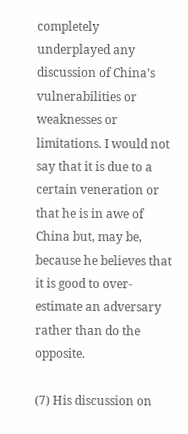completely underplayed any discussion of China’s vulnerabilities or weaknesses or limitations. I would not say that it is due to a certain veneration or that he is in awe of China but, may be, because he believes that it is good to over-estimate an adversary rather than do the opposite.

(7) His discussion on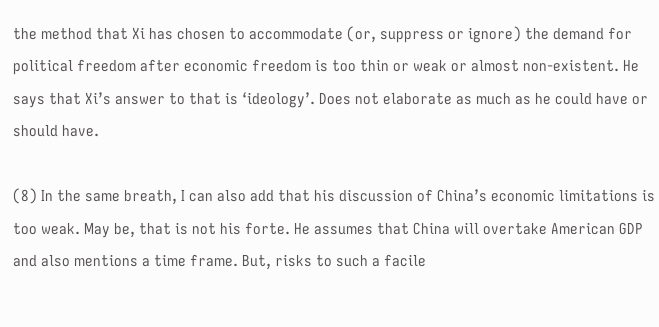the method that Xi has chosen to accommodate (or, suppress or ignore) the demand for political freedom after economic freedom is too thin or weak or almost non-existent. He says that Xi’s answer to that is ‘ideology’. Does not elaborate as much as he could have or should have.

(8) In the same breath, I can also add that his discussion of China’s economic limitations is too weak. May be, that is not his forte. He assumes that China will overtake American GDP and also mentions a time frame. But, risks to such a facile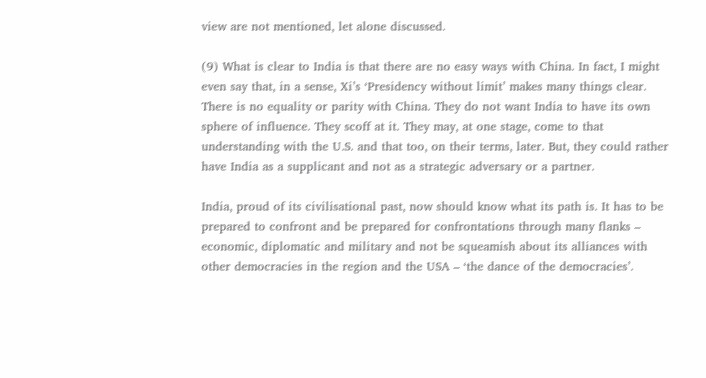view are not mentioned, let alone discussed.

(9) What is clear to India is that there are no easy ways with China. In fact, I might even say that, in a sense, Xi’s ‘Presidency without limit’ makes many things clear. There is no equality or parity with China. They do not want India to have its own sphere of influence. They scoff at it. They may, at one stage, come to that understanding with the U.S. and that too, on their terms, later. But, they could rather have India as a supplicant and not as a strategic adversary or a partner.

India, proud of its civilisational past, now should know what its path is. It has to be prepared to confront and be prepared for confrontations through many flanks – economic, diplomatic and military and not be squeamish about its alliances with other democracies in the region and the USA – ‘the dance of the democracies’.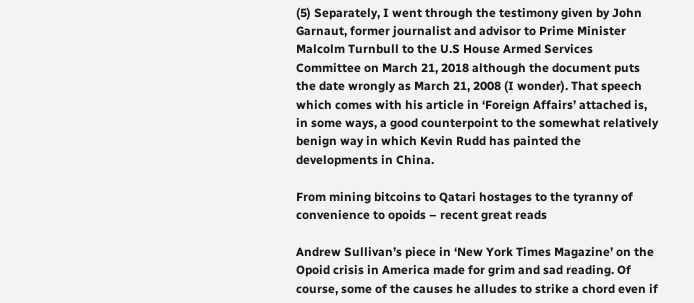(5) Separately, I went through the testimony given by John Garnaut, former journalist and advisor to Prime Minister Malcolm Turnbull to the U.S House Armed Services Committee on March 21, 2018 although the document puts the date wrongly as March 21, 2008 (I wonder). That speech which comes with his article in ‘Foreign Affairs’ attached is, in some ways, a good counterpoint to the somewhat relatively benign way in which Kevin Rudd has painted the developments in China.

From mining bitcoins to Qatari hostages to the tyranny of convenience to opoids – recent great reads

Andrew Sullivan’s piece in ‘New York Times Magazine’ on the Opoid crisis in America made for grim and sad reading. Of course, some of the causes he alludes to strike a chord even if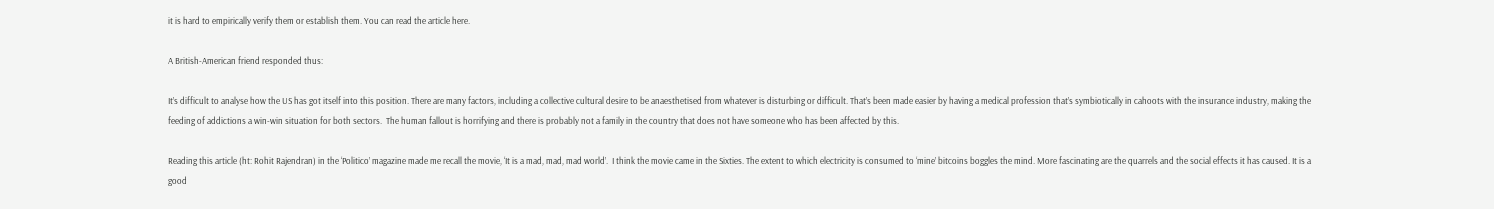it is hard to empirically verify them or establish them. You can read the article here.

A British-American friend responded thus:

It’s difficult to analyse how the US has got itself into this position. There are many factors, including a collective cultural desire to be anaesthetised from whatever is disturbing or difficult. That’s been made easier by having a medical profession that’s symbiotically in cahoots with the insurance industry, making the feeding of addictions a win-win situation for both sectors.  The human fallout is horrifying and there is probably not a family in the country that does not have someone who has been affected by this.

Reading this article (ht: Rohit Rajendran) in the ‘Politico’ magazine made me recall the movie, ‘It is a mad, mad, mad world’.  I think the movie came in the Sixties. The extent to which electricity is consumed to ‘mine’ bitcoins boggles the mind. More fascinating are the quarrels and the social effects it has caused. It is a good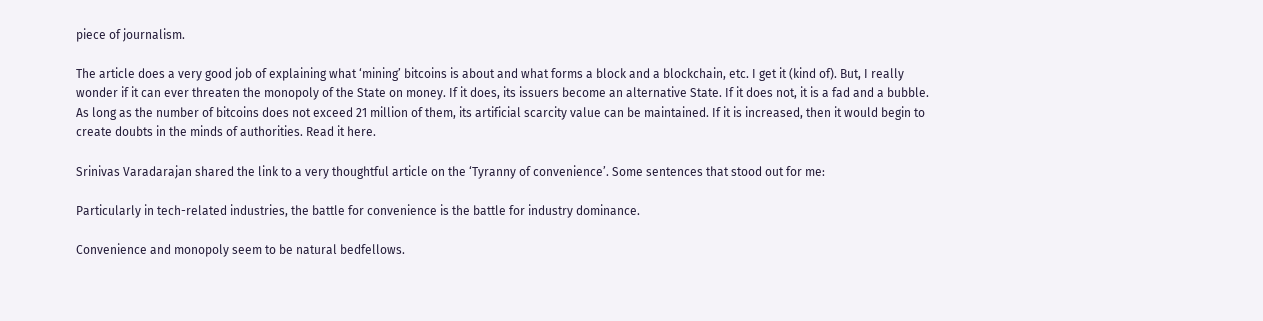piece of journalism.

The article does a very good job of explaining what ‘mining’ bitcoins is about and what forms a block and a blockchain, etc. I get it (kind of). But, I really wonder if it can ever threaten the monopoly of the State on money. If it does, its issuers become an alternative State. If it does not, it is a fad and a bubble. As long as the number of bitcoins does not exceed 21 million of them, its artificial scarcity value can be maintained. If it is increased, then it would begin to create doubts in the minds of authorities. Read it here.

Srinivas Varadarajan shared the link to a very thoughtful article on the ‘Tyranny of convenience’. Some sentences that stood out for me:

Particularly in tech-related industries, the battle for convenience is the battle for industry dominance.

Convenience and monopoly seem to be natural bedfellows.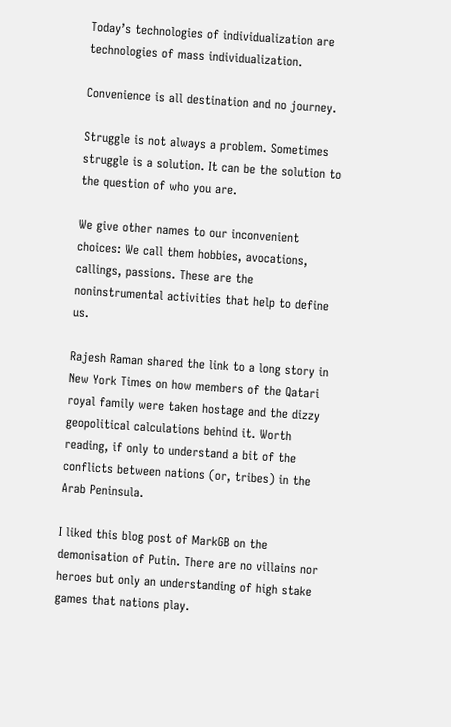Today’s technologies of individualization are technologies of mass individualization.

Convenience is all destination and no journey.

Struggle is not always a problem. Sometimes struggle is a solution. It can be the solution to the question of who you are.

We give other names to our inconvenient choices: We call them hobbies, avocations, callings, passions. These are the noninstrumental activities that help to define us.

Rajesh Raman shared the link to a long story in New York Times on how members of the Qatari royal family were taken hostage and the dizzy geopolitical calculations behind it. Worth reading, if only to understand a bit of the conflicts between nations (or, tribes) in the Arab Peninsula.

I liked this blog post of MarkGB on the demonisation of Putin. There are no villains nor heroes but only an understanding of high stake games that nations play.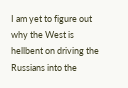I am yet to figure out why the West is hellbent on driving the Russians into the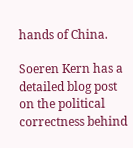hands of China.

Soeren Kern has a detailed blog post on the political correctness behind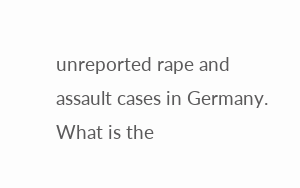unreported rape and assault cases in Germany. What is the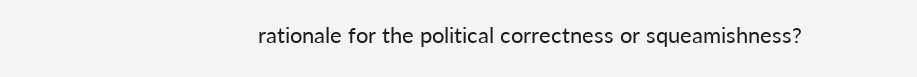rationale for the political correctness or squeamishness?